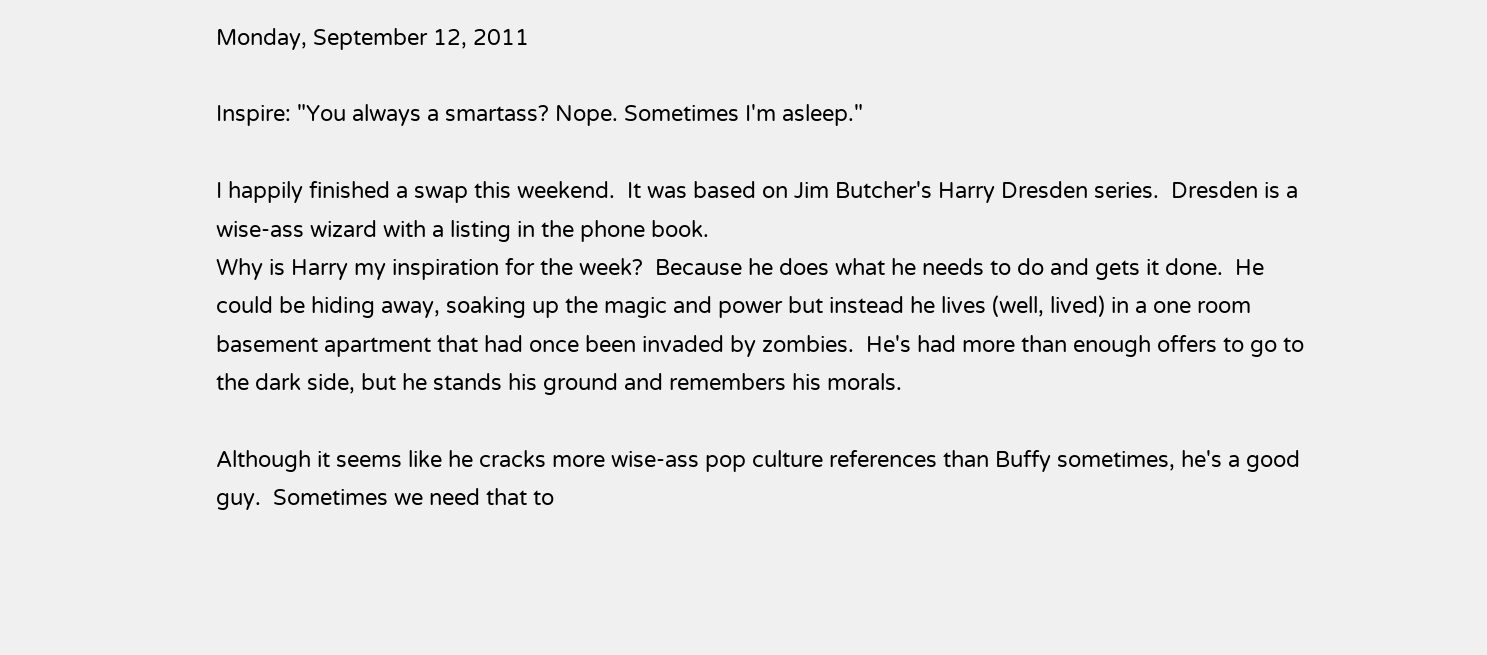Monday, September 12, 2011

Inspire: "You always a smartass? Nope. Sometimes I'm asleep."

I happily finished a swap this weekend.  It was based on Jim Butcher's Harry Dresden series.  Dresden is a wise-ass wizard with a listing in the phone book.
Why is Harry my inspiration for the week?  Because he does what he needs to do and gets it done.  He could be hiding away, soaking up the magic and power but instead he lives (well, lived) in a one room basement apartment that had once been invaded by zombies.  He's had more than enough offers to go to the dark side, but he stands his ground and remembers his morals.

Although it seems like he cracks more wise-ass pop culture references than Buffy sometimes, he's a good guy.  Sometimes we need that to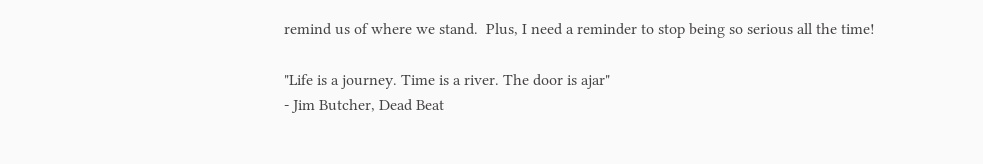remind us of where we stand.  Plus, I need a reminder to stop being so serious all the time!

"Life is a journey. Time is a river. The door is ajar"
- Jim Butcher, Dead Beat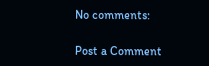No comments:

Post a Comment